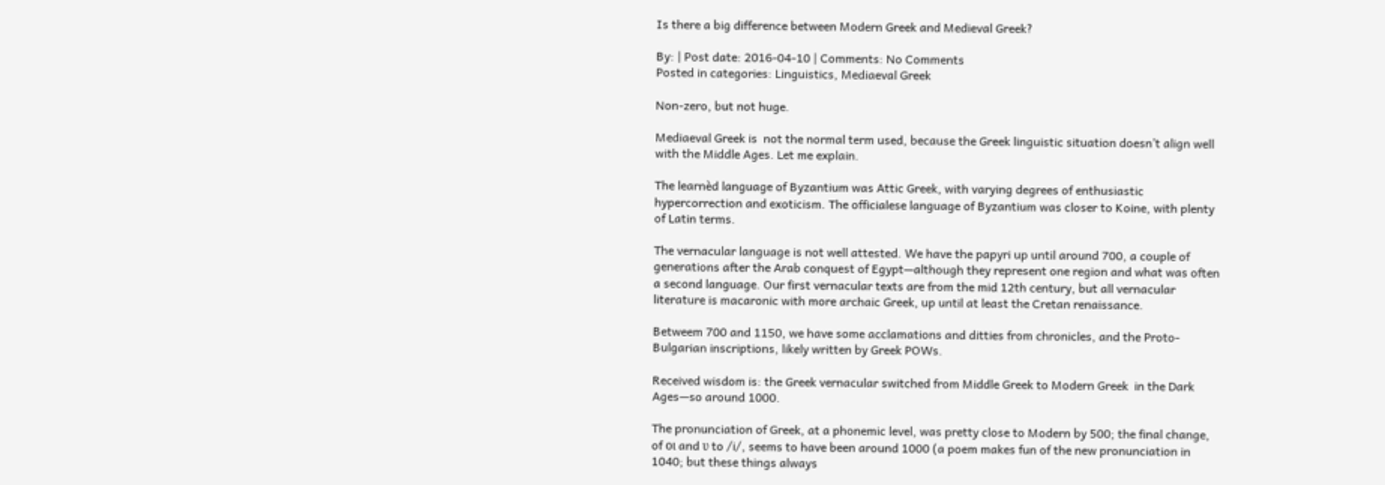Is there a big difference between Modern Greek and Medieval Greek?

By: | Post date: 2016-04-10 | Comments: No Comments
Posted in categories: Linguistics, Mediaeval Greek

Non-zero, but not huge.

Mediaeval Greek is  not the normal term used, because the Greek linguistic situation doesn’t align well with the Middle Ages. Let me explain.

The learnèd language of Byzantium was Attic Greek, with varying degrees of enthusiastic hypercorrection and exoticism. The officialese language of Byzantium was closer to Koine, with plenty of Latin terms.

The vernacular language is not well attested. We have the papyri up until around 700, a couple of generations after the Arab conquest of Egypt—although they represent one region and what was often a second language. Our first vernacular texts are from the mid 12th century, but all vernacular literature is macaronic with more archaic Greek, up until at least the Cretan renaissance.

Betweem 700 and 1150, we have some acclamations and ditties from chronicles, and the Proto-Bulgarian inscriptions, likely written by Greek POWs.

Received wisdom is: the Greek vernacular switched from Middle Greek to Modern Greek  in the Dark Ages—so around 1000.

The pronunciation of Greek, at a phonemic level, was pretty close to Modern by 500; the final change, of οι and υ to /i/, seems to have been around 1000 (a poem makes fun of the new pronunciation in 1040; but these things always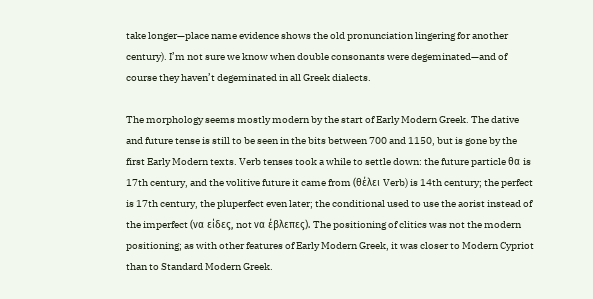take longer—place name evidence shows the old pronunciation lingering for another century). I’m not sure we know when double consonants were degeminated—and of course they haven’t degeminated in all Greek dialects.

The morphology seems mostly modern by the start of Early Modern Greek. The dative and future tense is still to be seen in the bits between 700 and 1150, but is gone by the first Early Modern texts. Verb tenses took a while to settle down: the future particle θα is 17th century, and the volitive future it came from (θέλει Verb) is 14th century; the perfect is 17th century, the pluperfect even later; the conditional used to use the aorist instead of the imperfect (να είδες, not να έβλεπες). The positioning of clitics was not the modern positioning; as with other features of Early Modern Greek, it was closer to Modern Cypriot than to Standard Modern Greek.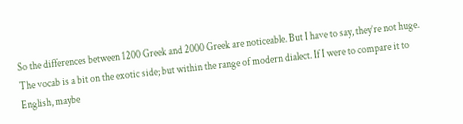So the differences between 1200 Greek and 2000 Greek are noticeable. But I have to say, they’re not huge. The vocab is a bit on the exotic side; but within the range of modern dialect. If I were to compare it to English, maybe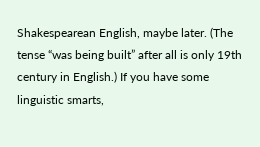Shakespearean English, maybe later. (The tense “was being built” after all is only 19th century in English.) If you have some linguistic smarts,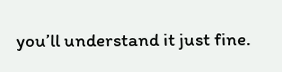you’ll understand it just fine.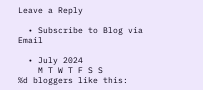Leave a Reply

  • Subscribe to Blog via Email

  • July 2024
    M T W T F S S
%d bloggers like this: